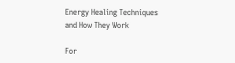Energy Healing Techniques and How They Work

For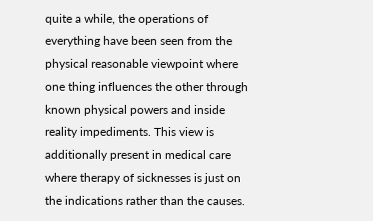quite a while, the operations of everything have been seen from the physical reasonable viewpoint where one thing influences the other through known physical powers and inside reality impediments. This view is additionally present in medical care where therapy of sicknesses is just on the indications rather than the causes.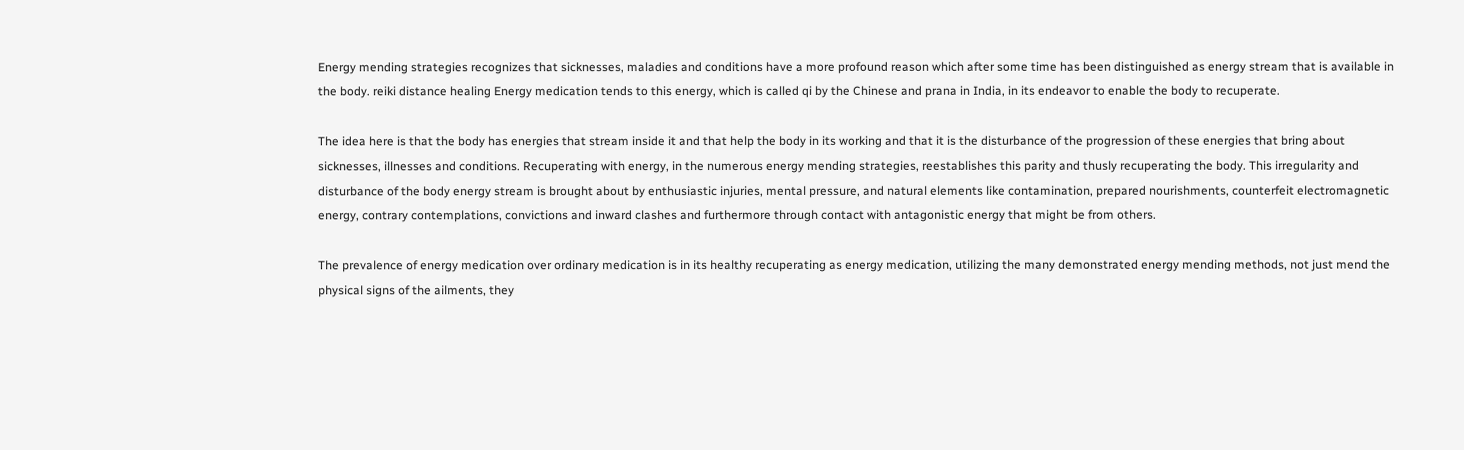Energy mending strategies recognizes that sicknesses, maladies and conditions have a more profound reason which after some time has been distinguished as energy stream that is available in the body. reiki distance healing Energy medication tends to this energy, which is called qi by the Chinese and prana in India, in its endeavor to enable the body to recuperate.

The idea here is that the body has energies that stream inside it and that help the body in its working and that it is the disturbance of the progression of these energies that bring about sicknesses, illnesses and conditions. Recuperating with energy, in the numerous energy mending strategies, reestablishes this parity and thusly recuperating the body. This irregularity and disturbance of the body energy stream is brought about by enthusiastic injuries, mental pressure, and natural elements like contamination, prepared nourishments, counterfeit electromagnetic energy, contrary contemplations, convictions and inward clashes and furthermore through contact with antagonistic energy that might be from others.

The prevalence of energy medication over ordinary medication is in its healthy recuperating as energy medication, utilizing the many demonstrated energy mending methods, not just mend the physical signs of the ailments, they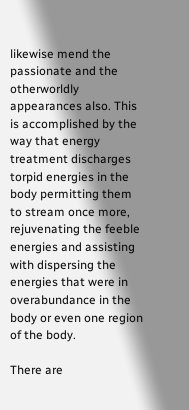likewise mend the passionate and the otherworldly appearances also. This is accomplished by the way that energy treatment discharges torpid energies in the body permitting them to stream once more, rejuvenating the feeble energies and assisting with dispersing the energies that were in overabundance in the body or even one region of the body.

There are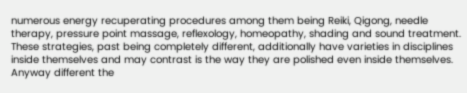numerous energy recuperating procedures among them being Reiki, Qigong, needle therapy, pressure point massage, reflexology, homeopathy, shading and sound treatment. These strategies, past being completely different, additionally have varieties in disciplines inside themselves and may contrast is the way they are polished even inside themselves. Anyway different the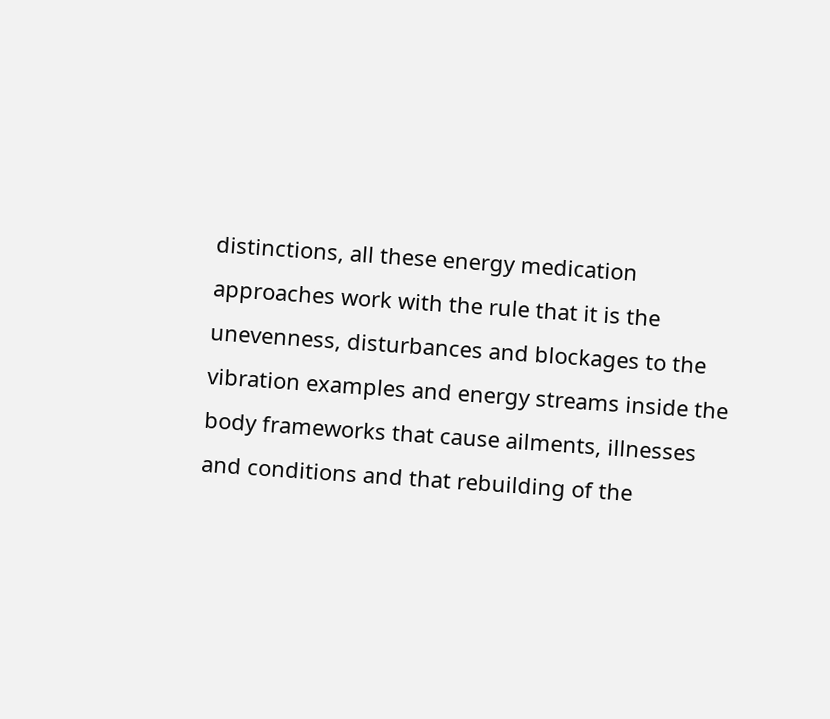distinctions, all these energy medication approaches work with the rule that it is the unevenness, disturbances and blockages to the vibration examples and energy streams inside the body frameworks that cause ailments, illnesses and conditions and that rebuilding of the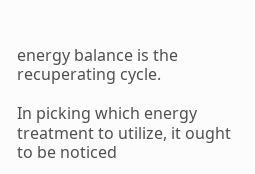energy balance is the recuperating cycle.

In picking which energy treatment to utilize, it ought to be noticed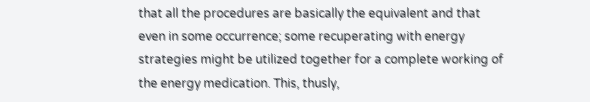that all the procedures are basically the equivalent and that even in some occurrence; some recuperating with energy strategies might be utilized together for a complete working of the energy medication. This, thusly,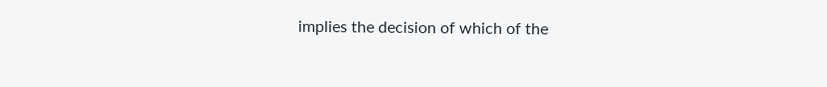implies the decision of which of the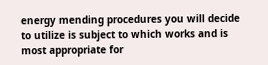energy mending procedures you will decide to utilize is subject to which works and is most appropriate for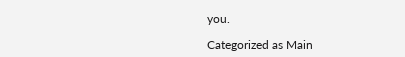you.

Categorized as Main